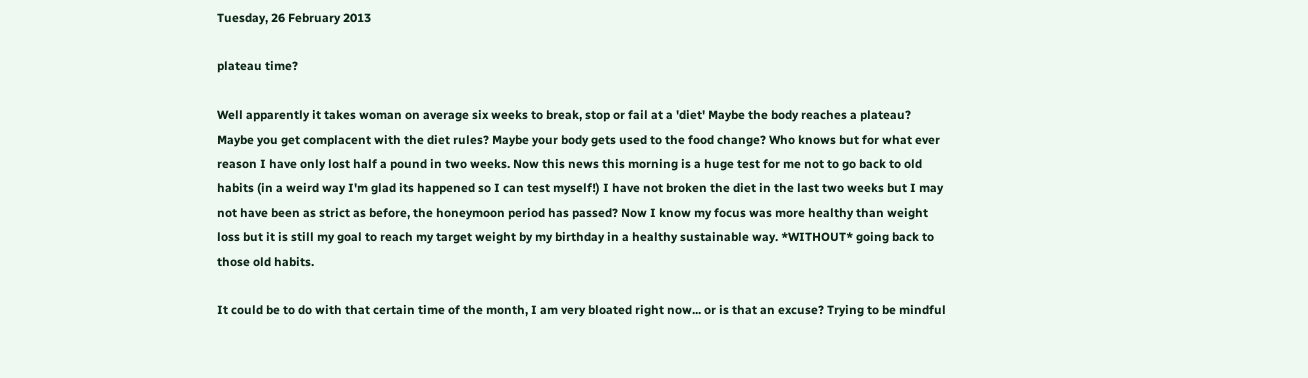Tuesday, 26 February 2013

plateau time?

Well apparently it takes woman on average six weeks to break, stop or fail at a 'diet' Maybe the body reaches a plateau? Maybe you get complacent with the diet rules? Maybe your body gets used to the food change? Who knows but for what ever reason I have only lost half a pound in two weeks. Now this news this morning is a huge test for me not to go back to old habits (in a weird way I'm glad its happened so I can test myself!) I have not broken the diet in the last two weeks but I may not have been as strict as before, the honeymoon period has passed? Now I know my focus was more healthy than weight loss but it is still my goal to reach my target weight by my birthday in a healthy sustainable way. *WITHOUT* going back to those old habits.

It could be to do with that certain time of the month, I am very bloated right now... or is that an excuse? Trying to be mindful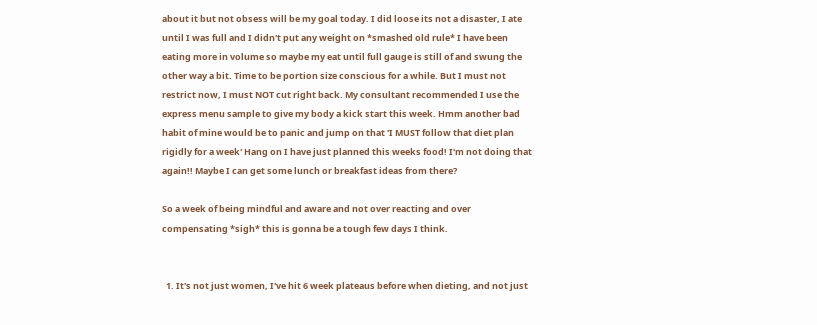about it but not obsess will be my goal today. I did loose its not a disaster, I ate until I was full and I didn't put any weight on *smashed old rule* I have been eating more in volume so maybe my eat until full gauge is still of and swung the other way a bit. Time to be portion size conscious for a while. But I must not restrict now, I must NOT cut right back. My consultant recommended I use the express menu sample to give my body a kick start this week. Hmm another bad habit of mine would be to panic and jump on that 'I MUST follow that diet plan rigidly for a week' Hang on I have just planned this weeks food! I'm not doing that again!! Maybe I can get some lunch or breakfast ideas from there?

So a week of being mindful and aware and not over reacting and over compensating *sigh* this is gonna be a tough few days I think.


  1. It's not just women, I've hit 6 week plateaus before when dieting, and not just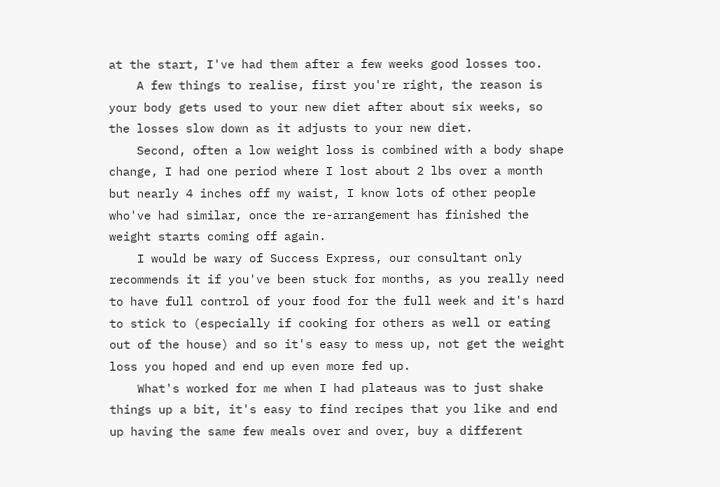at the start, I've had them after a few weeks good losses too.
    A few things to realise, first you're right, the reason is your body gets used to your new diet after about six weeks, so the losses slow down as it adjusts to your new diet.
    Second, often a low weight loss is combined with a body shape change, I had one period where I lost about 2 lbs over a month but nearly 4 inches off my waist, I know lots of other people who've had similar, once the re-arrangement has finished the weight starts coming off again.
    I would be wary of Success Express, our consultant only recommends it if you've been stuck for months, as you really need to have full control of your food for the full week and it's hard to stick to (especially if cooking for others as well or eating out of the house) and so it's easy to mess up, not get the weight loss you hoped and end up even more fed up.
    What's worked for me when I had plateaus was to just shake things up a bit, it's easy to find recipes that you like and end up having the same few meals over and over, buy a different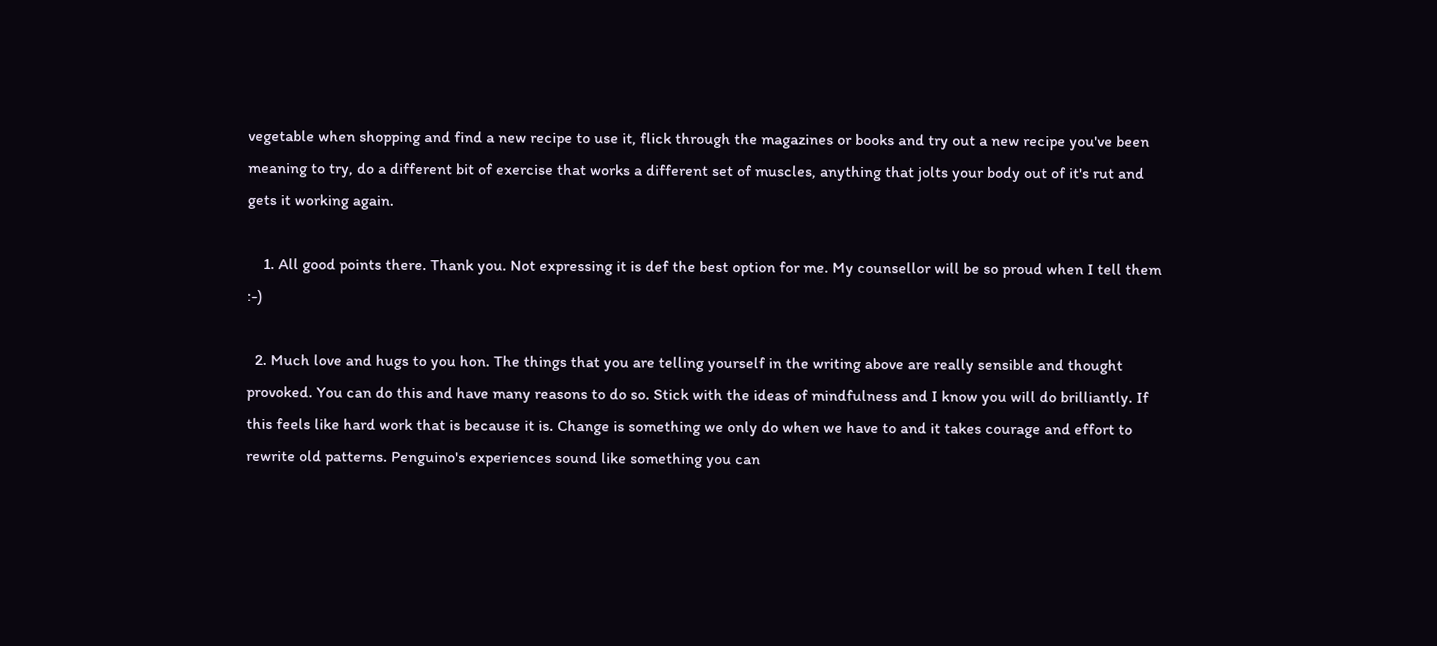vegetable when shopping and find a new recipe to use it, flick through the magazines or books and try out a new recipe you've been meaning to try, do a different bit of exercise that works a different set of muscles, anything that jolts your body out of it's rut and gets it working again.

    1. All good points there. Thank you. Not expressing it is def the best option for me. My counsellor will be so proud when I tell them :-)

  2. Much love and hugs to you hon. The things that you are telling yourself in the writing above are really sensible and thought provoked. You can do this and have many reasons to do so. Stick with the ideas of mindfulness and I know you will do brilliantly. If this feels like hard work that is because it is. Change is something we only do when we have to and it takes courage and effort to rewrite old patterns. Penguino's experiences sound like something you can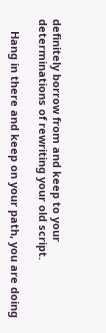definitely borrow from and keep to your determinations of rewriting your old script.

    Hang in there and keep on your path, you are doing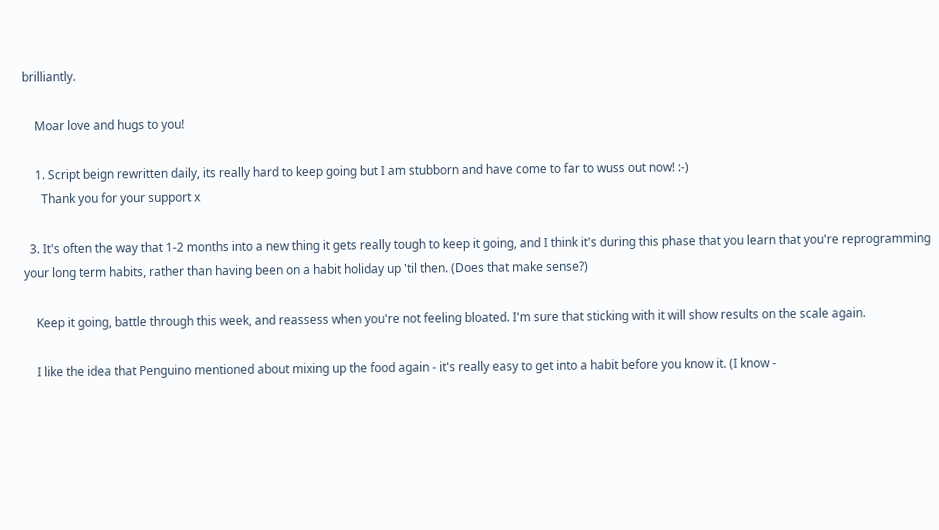brilliantly.

    Moar love and hugs to you!

    1. Script beign rewritten daily, its really hard to keep going but I am stubborn and have come to far to wuss out now! :-)
      Thank you for your support x

  3. It's often the way that 1-2 months into a new thing it gets really tough to keep it going, and I think it's during this phase that you learn that you're reprogramming your long term habits, rather than having been on a habit holiday up 'til then. (Does that make sense?)

    Keep it going, battle through this week, and reassess when you're not feeling bloated. I'm sure that sticking with it will show results on the scale again.

    I like the idea that Penguino mentioned about mixing up the food again - it's really easy to get into a habit before you know it. (I know -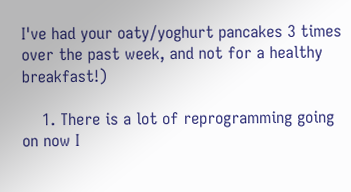I've had your oaty/yoghurt pancakes 3 times over the past week, and not for a healthy breakfast!)

    1. There is a lot of reprogramming going on now I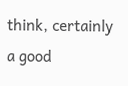think, certainly a good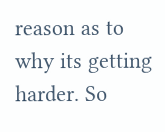reason as to why its getting harder. So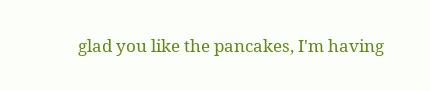glad you like the pancakes, I'm having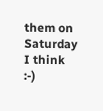them on Saturday I think :-)